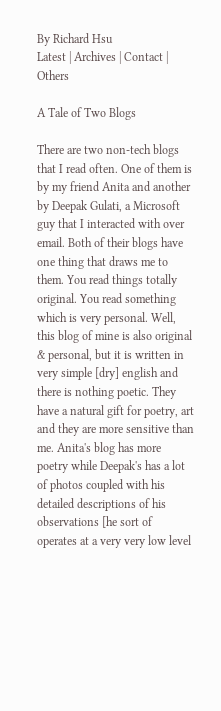By Richard Hsu
Latest | Archives | Contact | Others

A Tale of Two Blogs

There are two non-tech blogs that I read often. One of them is by my friend Anita and another by Deepak Gulati, a Microsoft guy that I interacted with over email. Both of their blogs have one thing that draws me to them. You read things totally original. You read something which is very personal. Well, this blog of mine is also original & personal, but it is written in very simple [dry] english and there is nothing poetic. They have a natural gift for poetry, art and they are more sensitive than me. Anita's blog has more poetry while Deepak's has a lot of photos coupled with his detailed descriptions of his observations [he sort of operates at a very very low level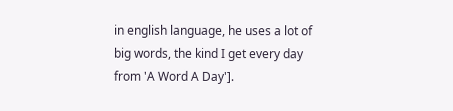in english language, he uses a lot of big words, the kind I get every day from 'A Word A Day'].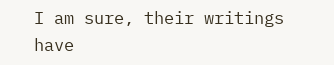I am sure, their writings have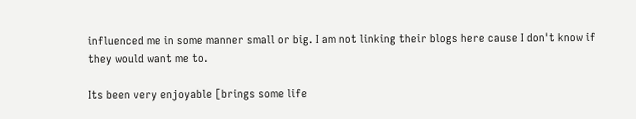influenced me in some manner small or big. I am not linking their blogs here cause I don't know if they would want me to.

Its been very enjoyable [brings some life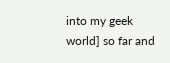into my geek world] so far and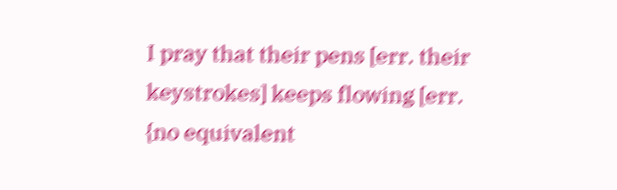I pray that their pens [err. their keystrokes] keeps flowing [err. {no equivalent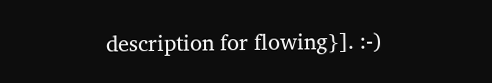description for flowing}]. :-)